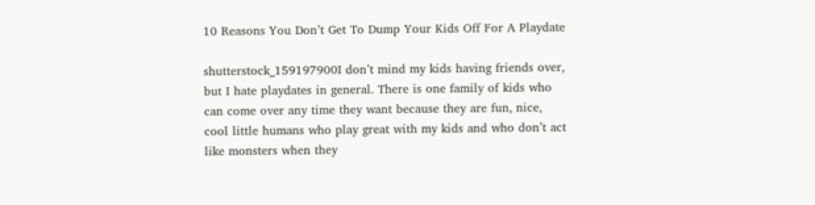10 Reasons You Don’t Get To Dump Your Kids Off For A Playdate

shutterstock_159197900I don’t mind my kids having friends over, but I hate playdates in general. There is one family of kids who can come over any time they want because they are fun, nice, cool little humans who play great with my kids and who don’t act like monsters when they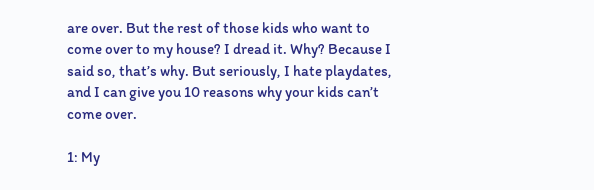are over. But the rest of those kids who want to come over to my house? I dread it. Why? Because I said so, that’s why. But seriously, I hate playdates, and I can give you 10 reasons why your kids can’t come over.

1: My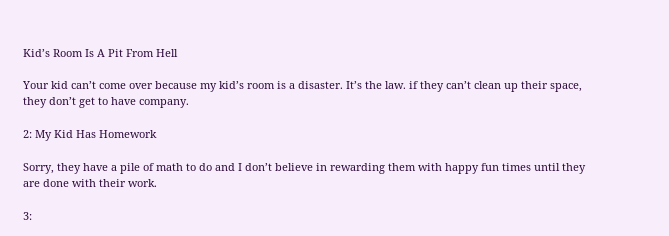Kid’s Room Is A Pit From Hell

Your kid can’t come over because my kid’s room is a disaster. It’s the law. if they can’t clean up their space, they don’t get to have company.

2: My Kid Has Homework

Sorry, they have a pile of math to do and I don’t believe in rewarding them with happy fun times until they are done with their work.

3: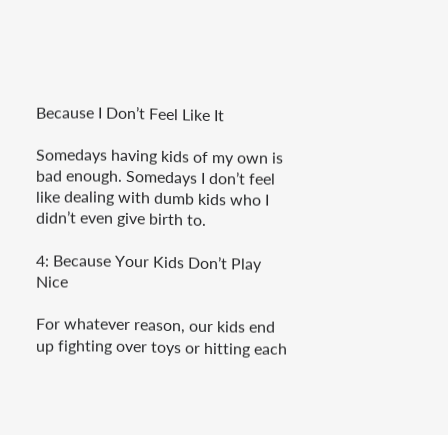Because I Don’t Feel Like It

Somedays having kids of my own is bad enough. Somedays I don’t feel like dealing with dumb kids who I didn’t even give birth to.

4: Because Your Kids Don’t Play Nice

For whatever reason, our kids end up fighting over toys or hitting each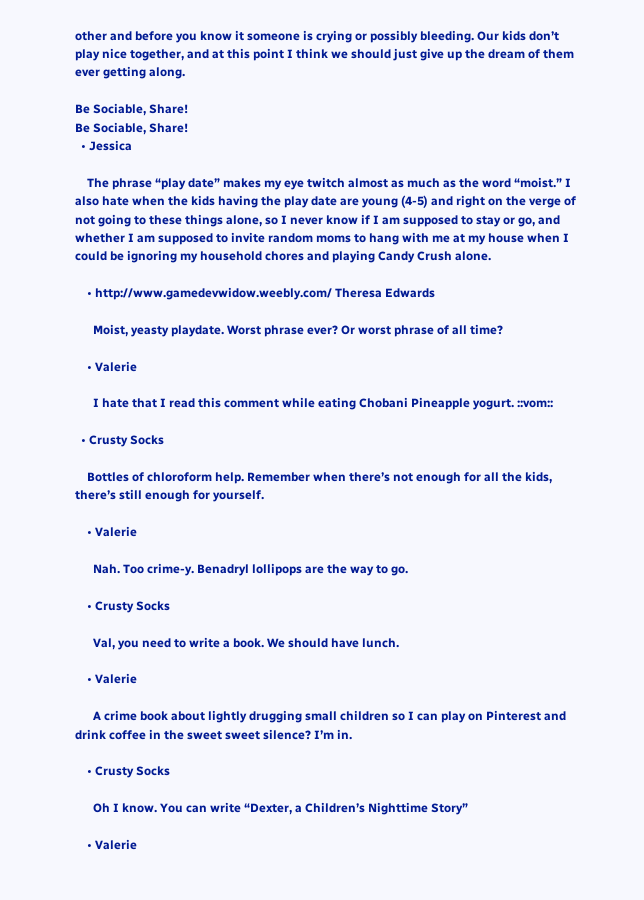other and before you know it someone is crying or possibly bleeding. Our kids don’t play nice together, and at this point I think we should just give up the dream of them ever getting along.

Be Sociable, Share!
Be Sociable, Share!
  • Jessica

    The phrase “play date” makes my eye twitch almost as much as the word “moist.” I also hate when the kids having the play date are young (4-5) and right on the verge of not going to these things alone, so I never know if I am supposed to stay or go, and whether I am supposed to invite random moms to hang with me at my house when I could be ignoring my household chores and playing Candy Crush alone.

    • http://www.gamedevwidow.weebly.com/ Theresa Edwards

      Moist, yeasty playdate. Worst phrase ever? Or worst phrase of all time?

    • Valerie

      I hate that I read this comment while eating Chobani Pineapple yogurt. ::vom::

  • Crusty Socks

    Bottles of chloroform help. Remember when there’s not enough for all the kids, there’s still enough for yourself.

    • Valerie

      Nah. Too crime-y. Benadryl lollipops are the way to go.

    • Crusty Socks

      Val, you need to write a book. We should have lunch.

    • Valerie

      A crime book about lightly drugging small children so I can play on Pinterest and drink coffee in the sweet sweet silence? I’m in.

    • Crusty Socks

      Oh I know. You can write “Dexter, a Children’s Nighttime Story”

    • Valerie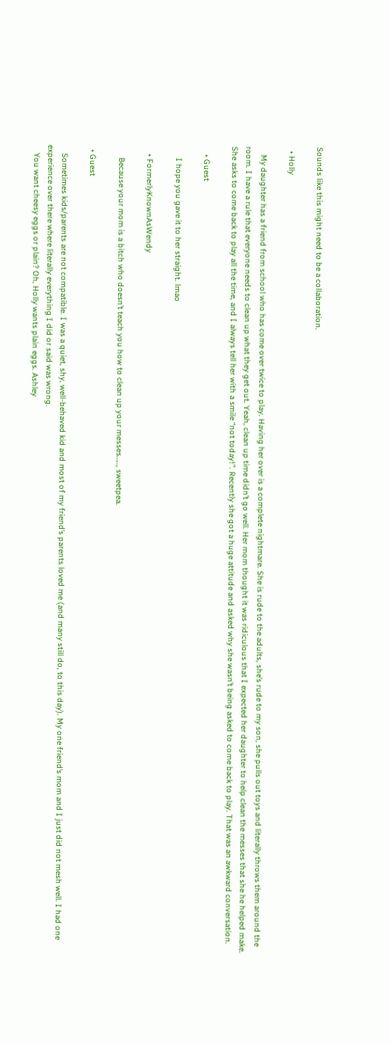Sounds like this might need to be a collaboration.

  • Holly

    My daughter has a friend from school who has come over twice to play. Having her over is a complete nightmare. She is rude to the adults, she’s rude to my son, she pulls out toys and literally throws them around the room. I have a rule that everyone needs to clean up what they get out. Yeah, clean up time didn’t go well. Her mom thought it was ridiculous that I expected her daughter to help clean the messes that she he helped make. She asks to come back to play all the time, and I always tell her with a smile “not today!”. Recently she got a huge attitude and asked why she wasn’t being asked to come back to play. That was an awkward conversation.

    • Guest

      I hope you gave it to her straight. lmao

    • FormerlyKnownAsWendy

      Because your mom is a bitch who doesn’t teach you how to clean up your messes….., sweetpea.

  • Guest

    Sometimes kids/parents are not compatible. I was a quiet, shy, well-behaved kid and most of my friend’s parents loved me (and many still do, to this day). My one friend’s mom and I just did not mesh well. I had one experience over there where literally everything I did or said was wrong.
    You want cheesy eggs or plain? Oh, Holly wants plain eggs. Ashley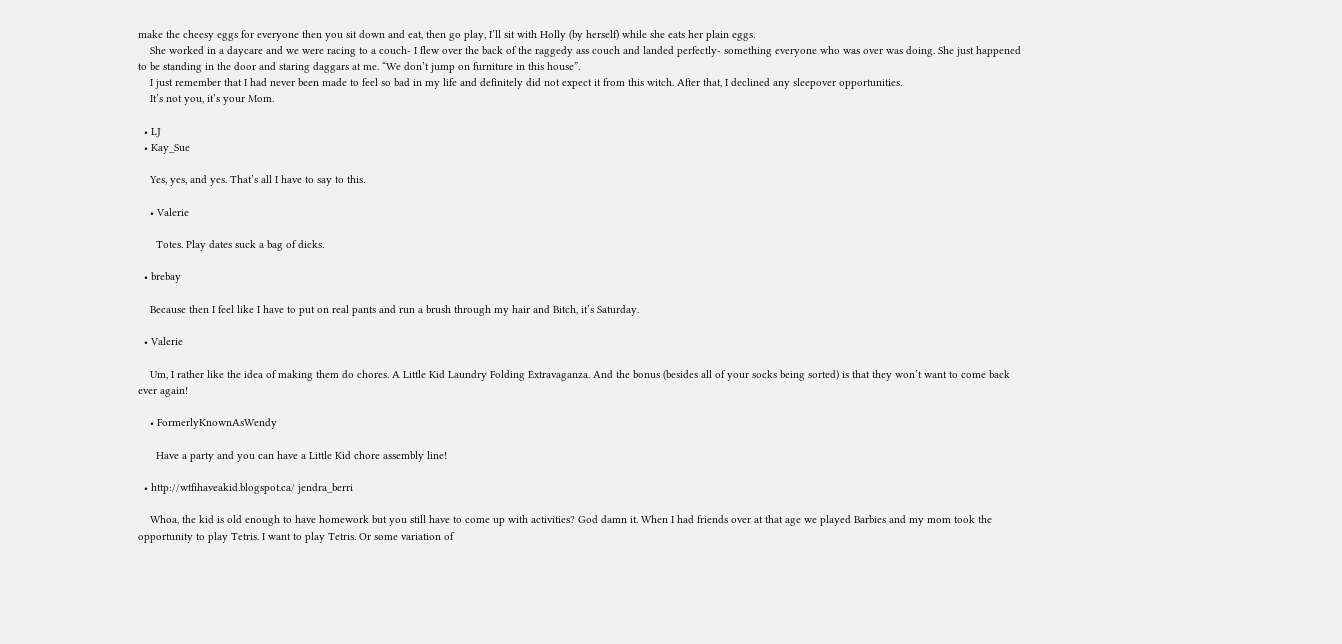make the cheesy eggs for everyone then you sit down and eat, then go play, I’ll sit with Holly (by herself) while she eats her plain eggs.
    She worked in a daycare and we were racing to a couch- I flew over the back of the raggedy ass couch and landed perfectly- something everyone who was over was doing. She just happened to be standing in the door and staring daggars at me. “We don’t jump on furniture in this house”.
    I just remember that I had never been made to feel so bad in my life and definitely did not expect it from this witch. After that, I declined any sleepover opportunities.
    It’s not you, it’s your Mom.

  • LJ
  • Kay_Sue

    Yes, yes, and yes. That’s all I have to say to this.

    • Valerie

      Totes. Play dates suck a bag of dicks.

  • brebay

    Because then I feel like I have to put on real pants and run a brush through my hair and Bitch, it’s Saturday.

  • Valerie

    Um, I rather like the idea of making them do chores. A Little Kid Laundry Folding Extravaganza. And the bonus (besides all of your socks being sorted) is that they won’t want to come back ever again!

    • FormerlyKnownAsWendy

      Have a party and you can have a Little Kid chore assembly line!

  • http://wtfihaveakid.blogspot.ca/ jendra_berri

    Whoa, the kid is old enough to have homework but you still have to come up with activities? God damn it. When I had friends over at that age we played Barbies and my mom took the opportunity to play Tetris. I want to play Tetris. Or some variation of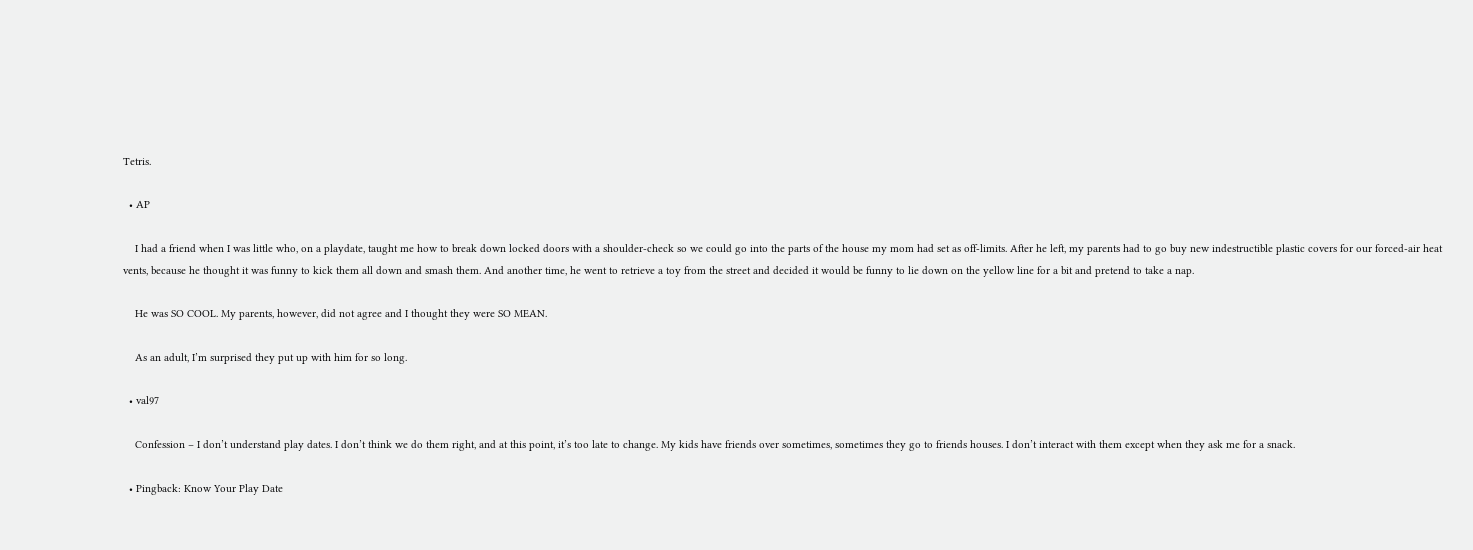Tetris.

  • AP

    I had a friend when I was little who, on a playdate, taught me how to break down locked doors with a shoulder-check so we could go into the parts of the house my mom had set as off-limits. After he left, my parents had to go buy new indestructible plastic covers for our forced-air heat vents, because he thought it was funny to kick them all down and smash them. And another time, he went to retrieve a toy from the street and decided it would be funny to lie down on the yellow line for a bit and pretend to take a nap.

    He was SO COOL. My parents, however, did not agree and I thought they were SO MEAN.

    As an adult, I’m surprised they put up with him for so long.

  • val97

    Confession – I don’t understand play dates. I don’t think we do them right, and at this point, it’s too late to change. My kids have friends over sometimes, sometimes they go to friends houses. I don’t interact with them except when they ask me for a snack.

  • Pingback: Know Your Play Date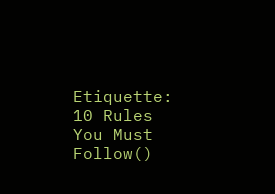Etiquette: 10 Rules You Must Follow()